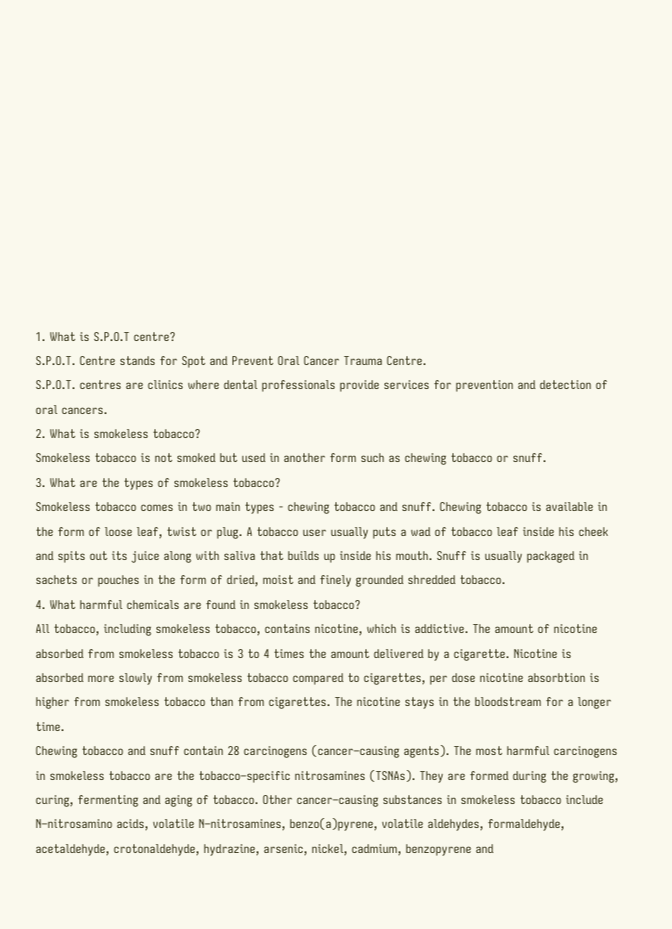1. What is S.P.O.T centre?
S.P.O.T. Centre stands for Spot and Prevent Oral Cancer Trauma Centre.
S.P.O.T. centres are clinics where dental professionals provide services for prevention and detection of oral cancers.
2. What is smokeless tobacco?
Smokeless tobacco is not smoked but used in another form such as chewing tobacco or snuff.
3. What are the types of smokeless tobacco?
Smokeless tobacco comes in two main types - chewing tobacco and snuff. Chewing tobacco is available in the form of loose leaf, twist or plug. A tobacco user usually puts a wad of tobacco leaf inside his cheek and spits out its juice along with saliva that builds up inside his mouth. Snuff is usually packaged in sachets or pouches in the form of dried, moist and finely grounded shredded tobacco.
4. What harmful chemicals are found in smokeless tobacco?
All tobacco, including smokeless tobacco, contains nicotine, which is addictive. The amount of nicotine absorbed from smokeless tobacco is 3 to 4 times the amount delivered by a cigarette. Nicotine is absorbed more slowly from smokeless tobacco compared to cigarettes, per dose nicotine absorbtion is higher from smokeless tobacco than from cigarettes. The nicotine stays in the bloodstream for a longer time.
Chewing tobacco and snuff contain 28 carcinogens (cancer–causing agents). The most harmful carcinogens in smokeless tobacco are the tobacco–specific nitrosamines (TSNAs). They are formed during the growing, curing, fermenting and aging of tobacco. Other cancer–causing substances in smokeless tobacco include N–nitrosamino acids, volatile N–nitrosamines, benzo(a)pyrene, volatile aldehydes, formaldehyde, acetaldehyde, crotonaldehyde, hydrazine, arsenic, nickel, cadmium, benzopyrene and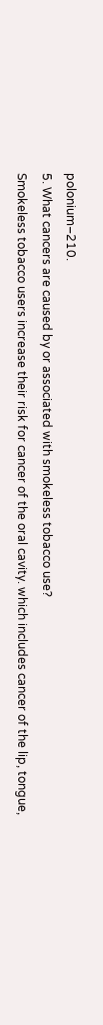polonium–210.
5. What cancers are caused by or associated with smokeless tobacco use?
Smokeless tobacco users increase their risk for cancer of the oral cavity. which includes cancer of the lip, tongue,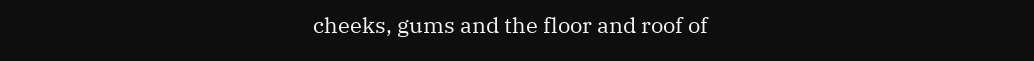cheeks, gums and the floor and roof of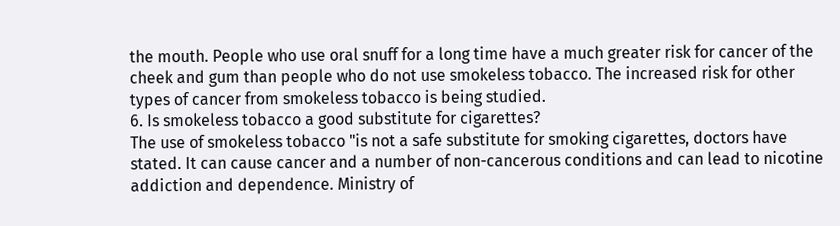the mouth. People who use oral snuff for a long time have a much greater risk for cancer of the cheek and gum than people who do not use smokeless tobacco. The increased risk for other types of cancer from smokeless tobacco is being studied.
6. Is smokeless tobacco a good substitute for cigarettes?
The use of smokeless tobacco "is not a safe substitute for smoking cigarettes, doctors have stated. It can cause cancer and a number of non-cancerous conditions and can lead to nicotine addiction and dependence. Ministry of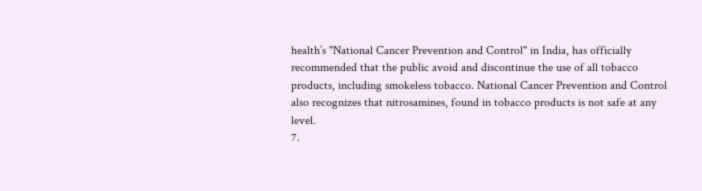health’s "National Cancer Prevention and Control" in India, has officially recommended that the public avoid and discontinue the use of all tobacco products, including smokeless tobacco. National Cancer Prevention and Control also recognizes that nitrosamines, found in tobacco products is not safe at any level.
7.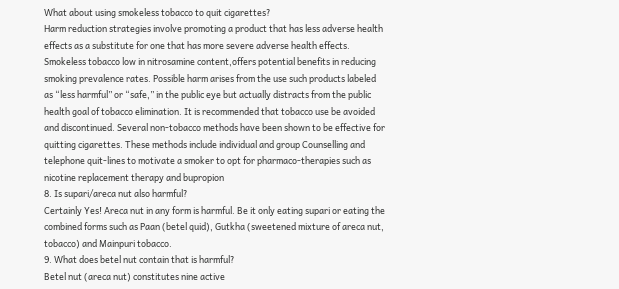What about using smokeless tobacco to quit cigarettes?
Harm reduction strategies involve promoting a product that has less adverse health effects as a substitute for one that has more severe adverse health effects. Smokeless tobacco low in nitrosamine content,offers potential benefits in reducing smoking prevalence rates. Possible harm arises from the use such products labeled as “less harmful” or “safe,” in the public eye but actually distracts from the public health goal of tobacco elimination. It is recommended that tobacco use be avoided and discontinued. Several non-tobacco methods have been shown to be effective for quitting cigarettes. These methods include individual and group Counselling and telephone quit-lines to motivate a smoker to opt for pharmaco-therapies such as nicotine replacement therapy and bupropion
8. Is supari/areca nut also harmful?
Certainly Yes! Areca nut in any form is harmful. Be it only eating supari or eating the combined forms such as Paan (betel quid), Gutkha (sweetened mixture of areca nut, tobacco) and Mainpuri tobacco.
9. What does betel nut contain that is harmful?
Betel nut (areca nut) constitutes nine active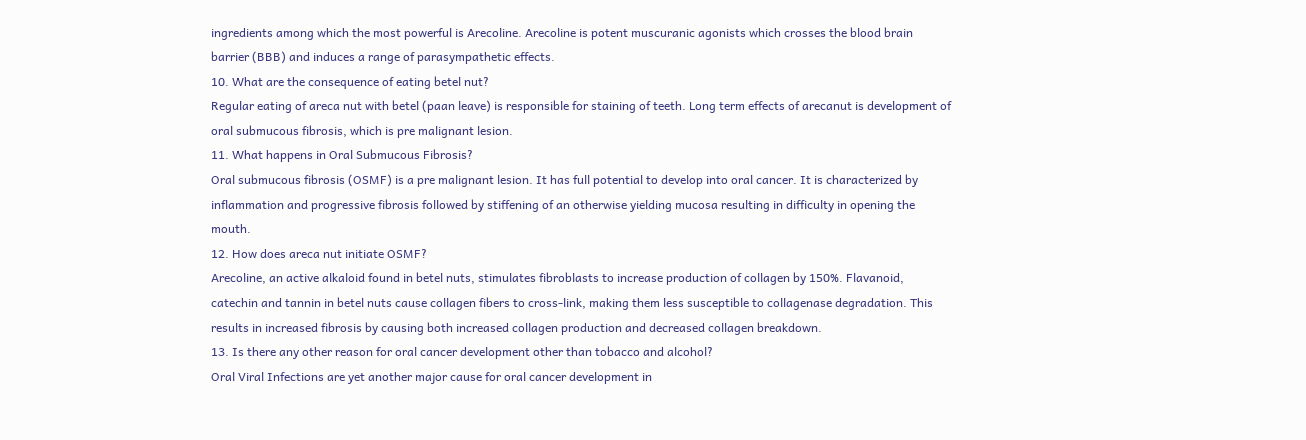ingredients among which the most powerful is Arecoline. Arecoline is potent muscuranic agonists which crosses the blood brain barrier (BBB) and induces a range of parasympathetic effects.
10. What are the consequence of eating betel nut?
Regular eating of areca nut with betel (paan leave) is responsible for staining of teeth. Long term effects of arecanut is development of oral submucous fibrosis, which is pre malignant lesion.
11. What happens in Oral Submucous Fibrosis?
Oral submucous fibrosis (OSMF) is a pre malignant lesion. It has full potential to develop into oral cancer. It is characterized by inflammation and progressive fibrosis followed by stiffening of an otherwise yielding mucosa resulting in difficulty in opening the mouth.
12. How does areca nut initiate OSMF?
Arecoline, an active alkaloid found in betel nuts, stimulates fibroblasts to increase production of collagen by 150%. Flavanoid, catechin and tannin in betel nuts cause collagen fibers to cross-link, making them less susceptible to collagenase degradation. This results in increased fibrosis by causing both increased collagen production and decreased collagen breakdown.
13. Is there any other reason for oral cancer development other than tobacco and alcohol?
Oral Viral Infections are yet another major cause for oral cancer development in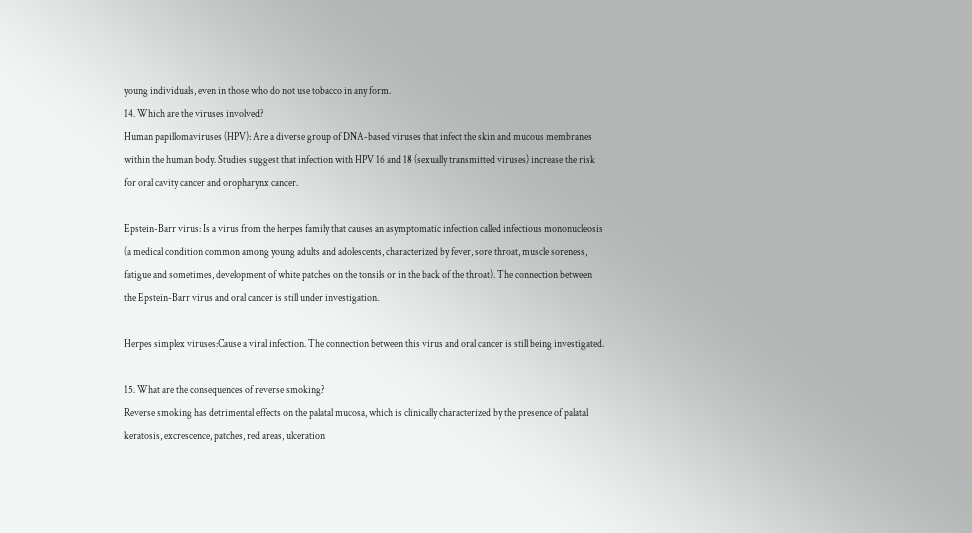young individuals, even in those who do not use tobacco in any form.
14. Which are the viruses involved?
Human papillomaviruses (HPV): Are a diverse group of DNA-based viruses that infect the skin and mucous membranes within the human body. Studies suggest that infection with HPV 16 and 18 (sexually transmitted viruses) increase the risk for oral cavity cancer and oropharynx cancer.

Epstein-Barr virus: Is a virus from the herpes family that causes an asymptomatic infection called infectious mononucleosis (a medical condition common among young adults and adolescents, characterized by fever, sore throat, muscle soreness, fatigue and sometimes, development of white patches on the tonsils or in the back of the throat). The connection between the Epstein-Barr virus and oral cancer is still under investigation.

Herpes simplex viruses:Cause a viral infection. The connection between this virus and oral cancer is still being investigated.

15. What are the consequences of reverse smoking?
Reverse smoking has detrimental effects on the palatal mucosa, which is clinically characterized by the presence of palatal keratosis, excrescence, patches, red areas, ulceration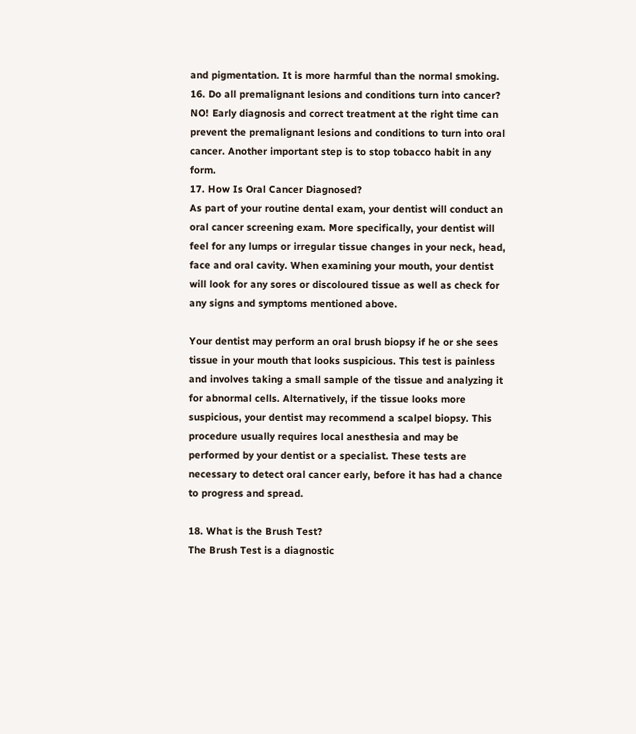and pigmentation. It is more harmful than the normal smoking.
16. Do all premalignant lesions and conditions turn into cancer?
NO! Early diagnosis and correct treatment at the right time can prevent the premalignant lesions and conditions to turn into oral cancer. Another important step is to stop tobacco habit in any form.
17. How Is Oral Cancer Diagnosed?
As part of your routine dental exam, your dentist will conduct an oral cancer screening exam. More specifically, your dentist will feel for any lumps or irregular tissue changes in your neck, head, face and oral cavity. When examining your mouth, your dentist will look for any sores or discoloured tissue as well as check for any signs and symptoms mentioned above.

Your dentist may perform an oral brush biopsy if he or she sees tissue in your mouth that looks suspicious. This test is painless and involves taking a small sample of the tissue and analyzing it for abnormal cells. Alternatively, if the tissue looks more suspicious, your dentist may recommend a scalpel biopsy. This procedure usually requires local anesthesia and may be performed by your dentist or a specialist. These tests are necessary to detect oral cancer early, before it has had a chance to progress and spread.

18. What is the Brush Test?
The Brush Test is a diagnostic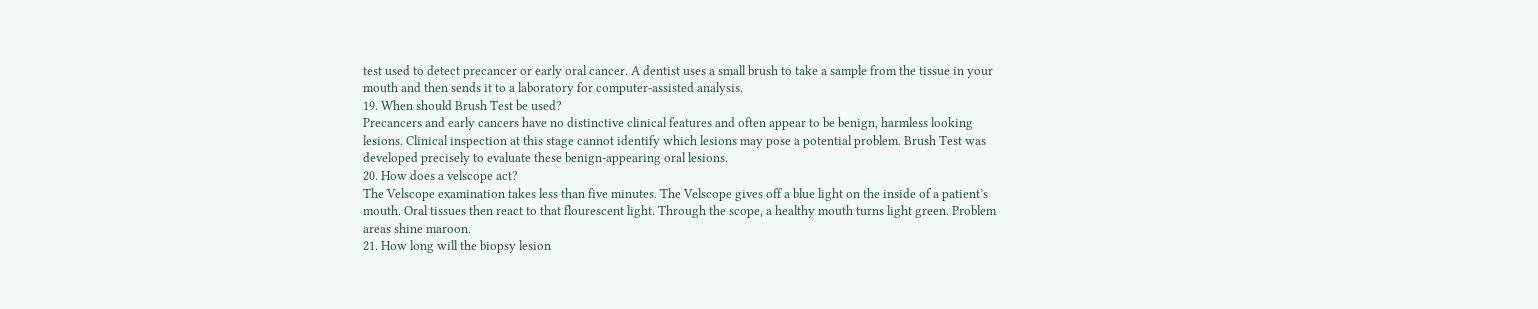test used to detect precancer or early oral cancer. A dentist uses a small brush to take a sample from the tissue in your mouth and then sends it to a laboratory for computer-assisted analysis.
19. When should Brush Test be used?
Precancers and early cancers have no distinctive clinical features and often appear to be benign, harmless looking lesions. Clinical inspection at this stage cannot identify which lesions may pose a potential problem. Brush Test was developed precisely to evaluate these benign-appearing oral lesions.
20. How does a velscope act?
The Velscope examination takes less than five minutes. The Velscope gives off a blue light on the inside of a patient’s mouth. Oral tissues then react to that flourescent light. Through the scope, a healthy mouth turns light green. Problem areas shine maroon.
21. How long will the biopsy lesion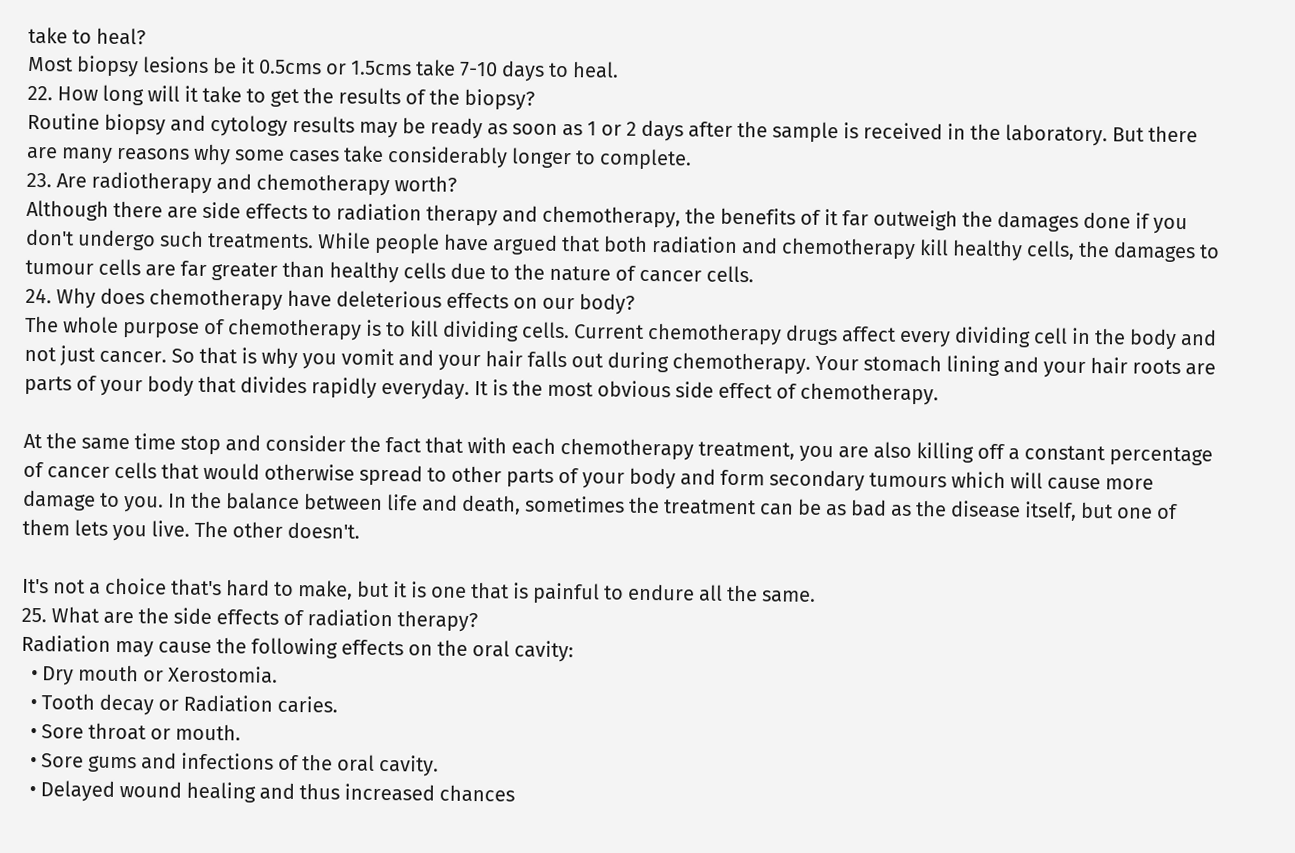take to heal?
Most biopsy lesions be it 0.5cms or 1.5cms take 7-10 days to heal.
22. How long will it take to get the results of the biopsy?
Routine biopsy and cytology results may be ready as soon as 1 or 2 days after the sample is received in the laboratory. But there are many reasons why some cases take considerably longer to complete.
23. Are radiotherapy and chemotherapy worth?
Although there are side effects to radiation therapy and chemotherapy, the benefits of it far outweigh the damages done if you don't undergo such treatments. While people have argued that both radiation and chemotherapy kill healthy cells, the damages to tumour cells are far greater than healthy cells due to the nature of cancer cells.
24. Why does chemotherapy have deleterious effects on our body?
The whole purpose of chemotherapy is to kill dividing cells. Current chemotherapy drugs affect every dividing cell in the body and not just cancer. So that is why you vomit and your hair falls out during chemotherapy. Your stomach lining and your hair roots are parts of your body that divides rapidly everyday. It is the most obvious side effect of chemotherapy.

At the same time stop and consider the fact that with each chemotherapy treatment, you are also killing off a constant percentage of cancer cells that would otherwise spread to other parts of your body and form secondary tumours which will cause more damage to you. In the balance between life and death, sometimes the treatment can be as bad as the disease itself, but one of them lets you live. The other doesn't.

It's not a choice that's hard to make, but it is one that is painful to endure all the same.
25. What are the side effects of radiation therapy?
Radiation may cause the following effects on the oral cavity:
  • Dry mouth or Xerostomia.
  • Tooth decay or Radiation caries.
  • Sore throat or mouth.
  • Sore gums and infections of the oral cavity.
  • Delayed wound healing and thus increased chances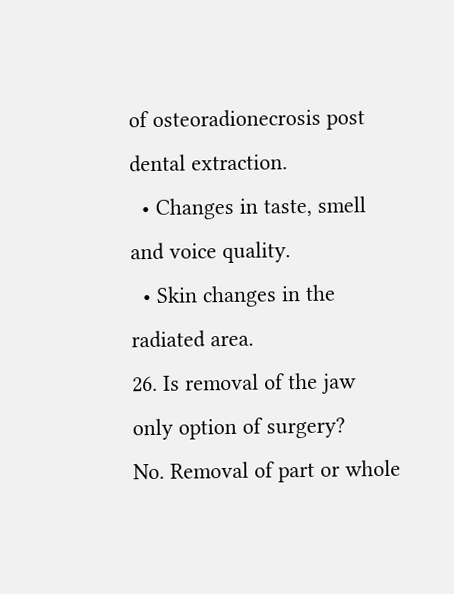of osteoradionecrosis post dental extraction.
  • Changes in taste, smell and voice quality.
  • Skin changes in the radiated area.
26. Is removal of the jaw only option of surgery?
No. Removal of part or whole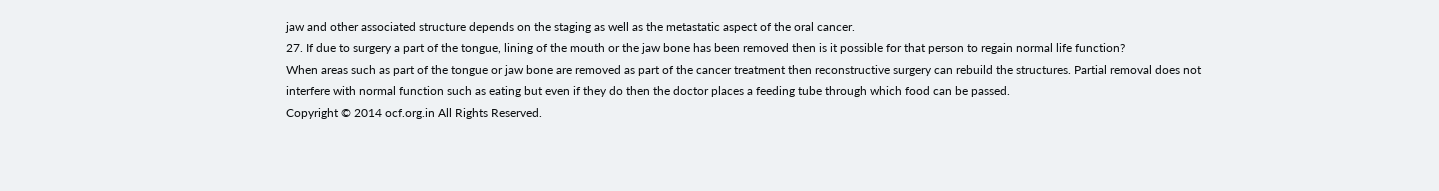jaw and other associated structure depends on the staging as well as the metastatic aspect of the oral cancer.
27. If due to surgery a part of the tongue, lining of the mouth or the jaw bone has been removed then is it possible for that person to regain normal life function?
When areas such as part of the tongue or jaw bone are removed as part of the cancer treatment then reconstructive surgery can rebuild the structures. Partial removal does not interfere with normal function such as eating but even if they do then the doctor places a feeding tube through which food can be passed.
Copyright © 2014 ocf.org.in All Rights Reserved.